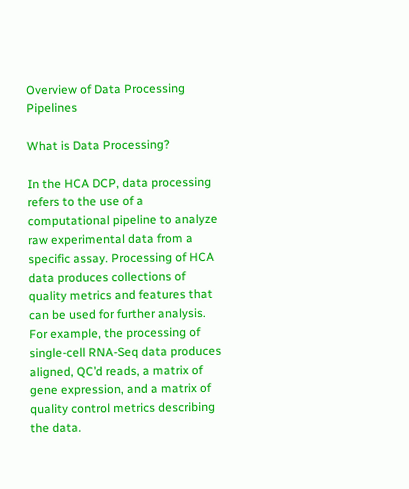Overview of Data Processing Pipelines

What is Data Processing?

In the HCA DCP, data processing refers to the use of a computational pipeline to analyze raw experimental data from a specific assay. Processing of HCA data produces collections of quality metrics and features that can be used for further analysis. For example, the processing of single-cell RNA-Seq data produces aligned, QC’d reads, a matrix of gene expression, and a matrix of quality control metrics describing the data.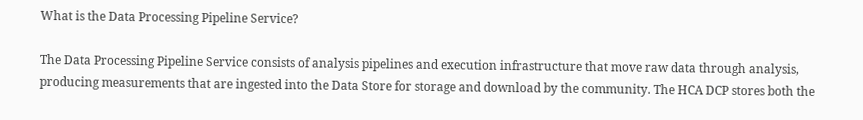What is the Data Processing Pipeline Service?

The Data Processing Pipeline Service consists of analysis pipelines and execution infrastructure that move raw data through analysis, producing measurements that are ingested into the Data Store for storage and download by the community. The HCA DCP stores both the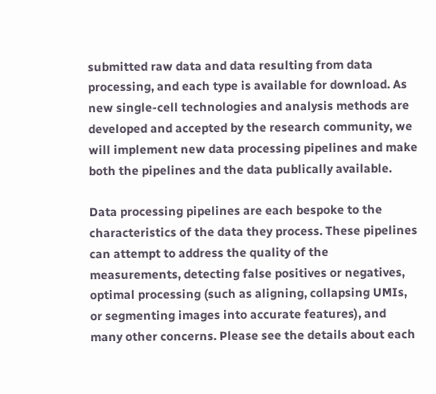submitted raw data and data resulting from data processing, and each type is available for download. As new single-cell technologies and analysis methods are developed and accepted by the research community, we will implement new data processing pipelines and make both the pipelines and the data publically available.

Data processing pipelines are each bespoke to the characteristics of the data they process. These pipelines can attempt to address the quality of the measurements, detecting false positives or negatives, optimal processing (such as aligning, collapsing UMIs, or segmenting images into accurate features), and many other concerns. Please see the details about each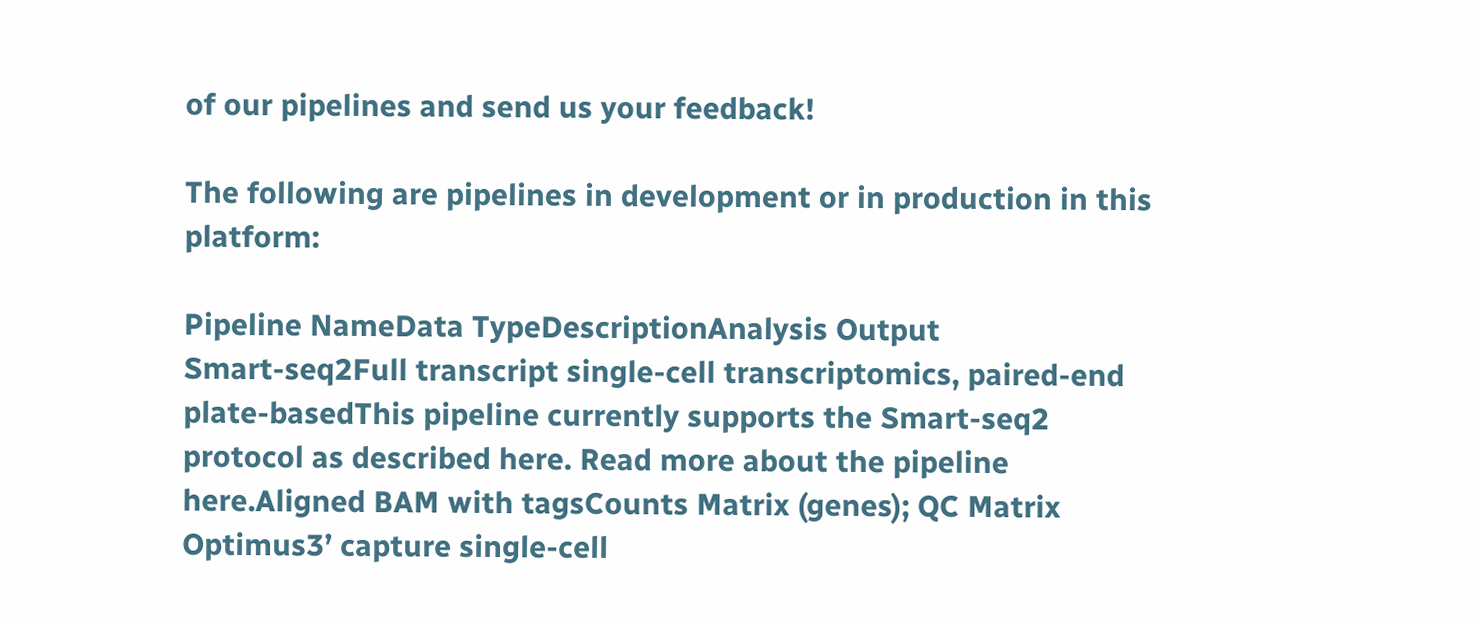of our pipelines and send us your feedback!

The following are pipelines in development or in production in this platform:

Pipeline NameData TypeDescriptionAnalysis Output
Smart-seq2Full transcript single-cell transcriptomics, paired-end plate-basedThis pipeline currently supports the Smart-seq2 protocol as described here. Read more about the pipeline here.Aligned BAM with tagsCounts Matrix (genes); QC Matrix
Optimus3’ capture single-cell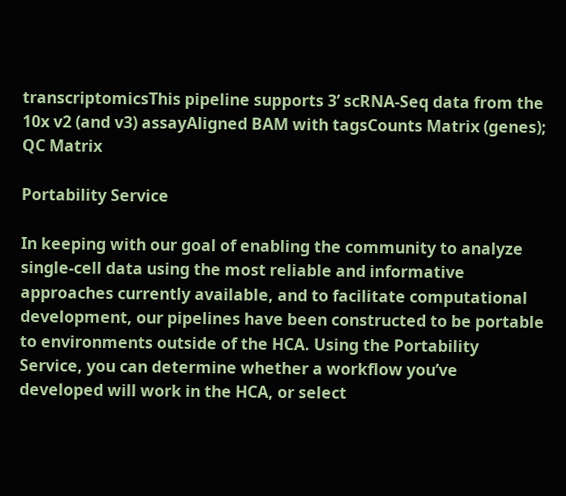transcriptomicsThis pipeline supports 3’ scRNA-Seq data from the 10x v2 (and v3) assayAligned BAM with tagsCounts Matrix (genes); QC Matrix

Portability Service

In keeping with our goal of enabling the community to analyze single-cell data using the most reliable and informative approaches currently available, and to facilitate computational development, our pipelines have been constructed to be portable to environments outside of the HCA. Using the Portability Service, you can determine whether a workflow you’ve developed will work in the HCA, or select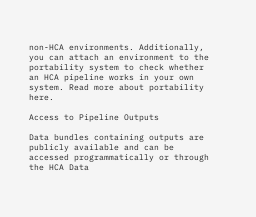non-HCA environments. Additionally, you can attach an environment to the portability system to check whether an HCA pipeline works in your own system. Read more about portability here.

Access to Pipeline Outputs

Data bundles containing outputs are publicly available and can be accessed programmatically or through the HCA Data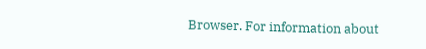Browser. For information about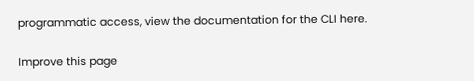programmatic access, view the documentation for the CLI here.

Improve this page